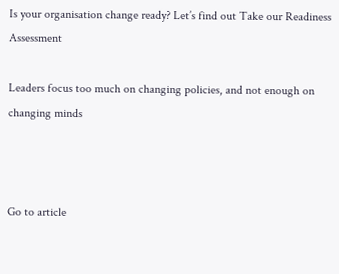Is your organisation change ready? Let’s find out Take our Readiness Assessment

Leaders focus too much on changing policies, and not enough on changing minds



Go to article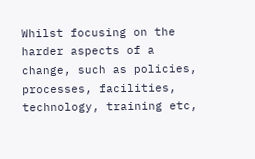Whilst focusing on the harder aspects of a change, such as policies, processes, facilities, technology, training etc,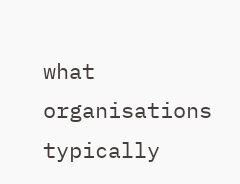what organisations typically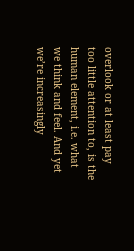overlook or at least pay too little attention to, is the human element, i.e. what we think and feel. And yet we’re increasingly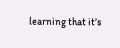learning that it’s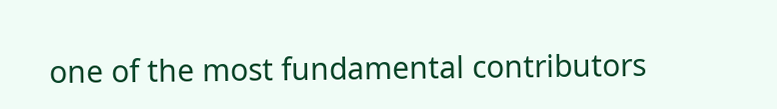one of the most fundamental contributors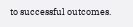to successful outcomes.